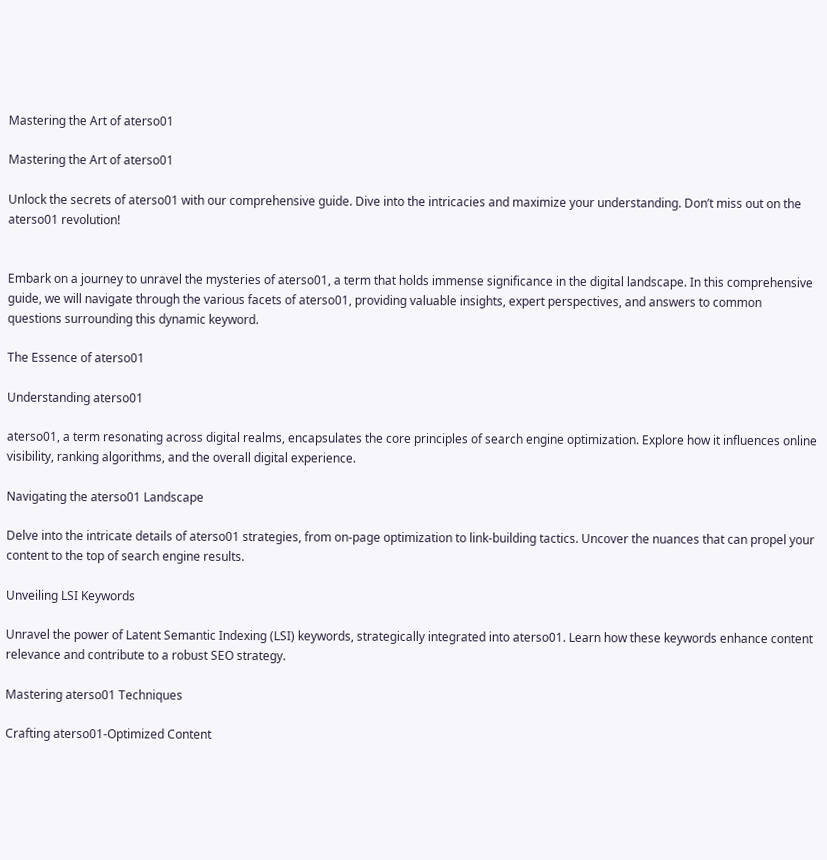Mastering the Art of aterso01

Mastering the Art of aterso01

Unlock the secrets of aterso01 with our comprehensive guide. Dive into the intricacies and maximize your understanding. Don’t miss out on the aterso01 revolution!


Embark on a journey to unravel the mysteries of aterso01, a term that holds immense significance in the digital landscape. In this comprehensive guide, we will navigate through the various facets of aterso01, providing valuable insights, expert perspectives, and answers to common questions surrounding this dynamic keyword.

The Essence of aterso01

Understanding aterso01

aterso01, a term resonating across digital realms, encapsulates the core principles of search engine optimization. Explore how it influences online visibility, ranking algorithms, and the overall digital experience.

Navigating the aterso01 Landscape

Delve into the intricate details of aterso01 strategies, from on-page optimization to link-building tactics. Uncover the nuances that can propel your content to the top of search engine results.

Unveiling LSI Keywords

Unravel the power of Latent Semantic Indexing (LSI) keywords, strategically integrated into aterso01. Learn how these keywords enhance content relevance and contribute to a robust SEO strategy.

Mastering aterso01 Techniques

Crafting aterso01-Optimized Content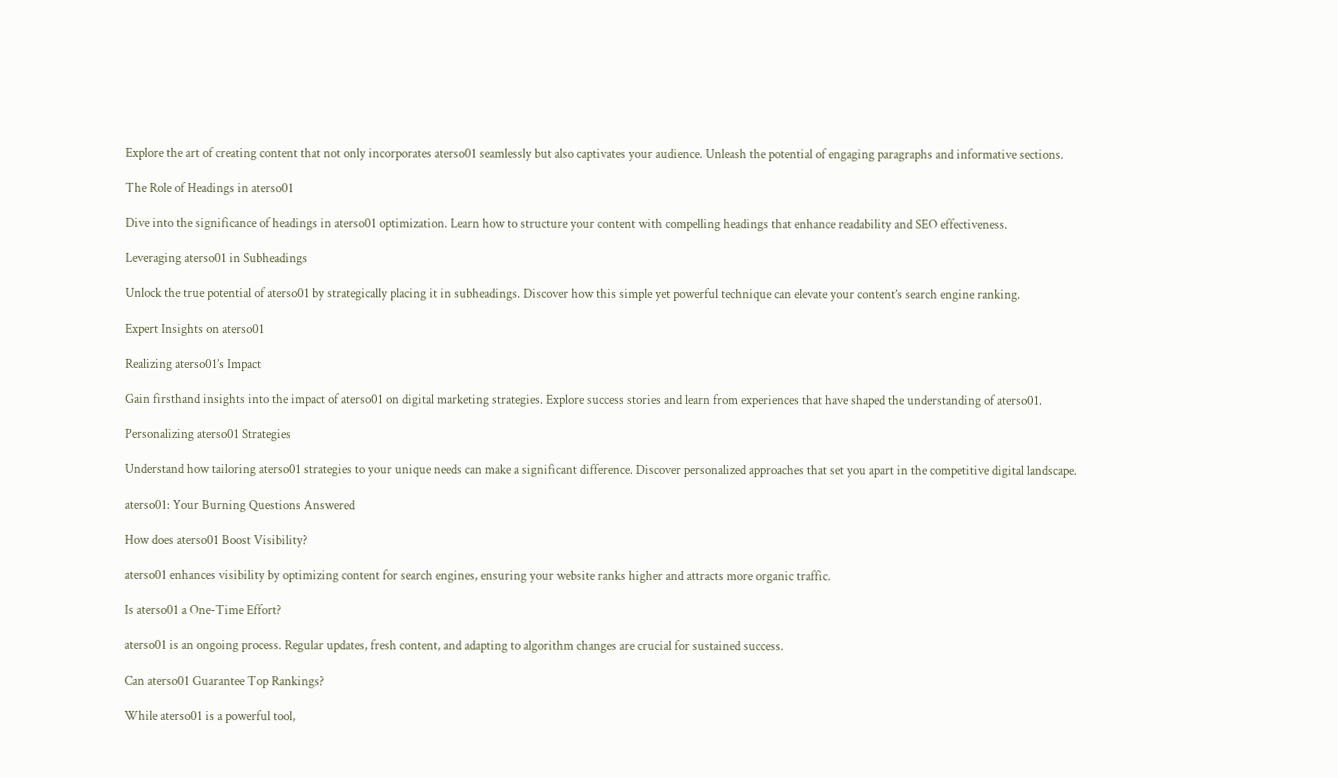Explore the art of creating content that not only incorporates aterso01 seamlessly but also captivates your audience. Unleash the potential of engaging paragraphs and informative sections.

The Role of Headings in aterso01

Dive into the significance of headings in aterso01 optimization. Learn how to structure your content with compelling headings that enhance readability and SEO effectiveness.

Leveraging aterso01 in Subheadings

Unlock the true potential of aterso01 by strategically placing it in subheadings. Discover how this simple yet powerful technique can elevate your content’s search engine ranking.

Expert Insights on aterso01

Realizing aterso01’s Impact

Gain firsthand insights into the impact of aterso01 on digital marketing strategies. Explore success stories and learn from experiences that have shaped the understanding of aterso01.

Personalizing aterso01 Strategies

Understand how tailoring aterso01 strategies to your unique needs can make a significant difference. Discover personalized approaches that set you apart in the competitive digital landscape.

aterso01: Your Burning Questions Answered

How does aterso01 Boost Visibility?

aterso01 enhances visibility by optimizing content for search engines, ensuring your website ranks higher and attracts more organic traffic.

Is aterso01 a One-Time Effort?

aterso01 is an ongoing process. Regular updates, fresh content, and adapting to algorithm changes are crucial for sustained success.

Can aterso01 Guarantee Top Rankings?

While aterso01 is a powerful tool,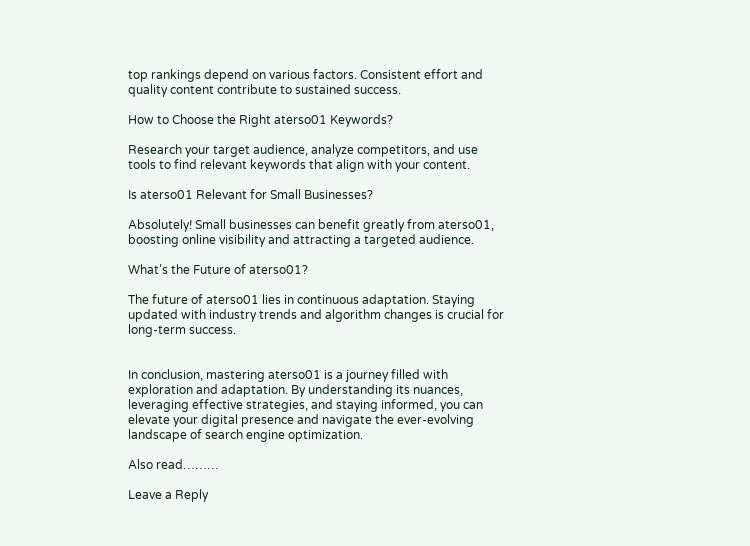top rankings depend on various factors. Consistent effort and quality content contribute to sustained success.

How to Choose the Right aterso01 Keywords?

Research your target audience, analyze competitors, and use tools to find relevant keywords that align with your content.

Is aterso01 Relevant for Small Businesses?

Absolutely! Small businesses can benefit greatly from aterso01, boosting online visibility and attracting a targeted audience.

What’s the Future of aterso01?

The future of aterso01 lies in continuous adaptation. Staying updated with industry trends and algorithm changes is crucial for long-term success.


In conclusion, mastering aterso01 is a journey filled with exploration and adaptation. By understanding its nuances, leveraging effective strategies, and staying informed, you can elevate your digital presence and navigate the ever-evolving landscape of search engine optimization.

Also read………

Leave a Reply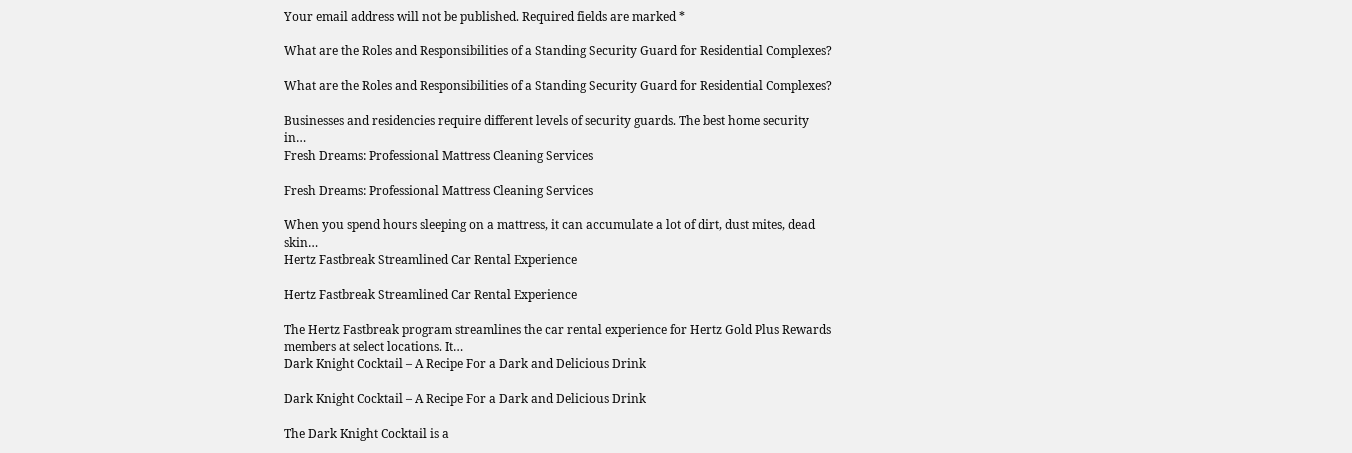Your email address will not be published. Required fields are marked *

What are the Roles and Responsibilities of a Standing Security Guard for Residential Complexes?

What are the Roles and Responsibilities of a Standing Security Guard for Residential Complexes?

Businesses and residencies require different levels of security guards. The best home security in…
Fresh Dreams: Professional Mattress Cleaning Services

Fresh Dreams: Professional Mattress Cleaning Services

When you spend hours sleeping on a mattress, it can accumulate a lot of dirt, dust mites, dead skin…
Hertz Fastbreak Streamlined Car Rental Experience

Hertz Fastbreak Streamlined Car Rental Experience

The Hertz Fastbreak program streamlines the car rental experience for Hertz Gold Plus Rewards members at select locations. It…
Dark Knight Cocktail – A Recipe For a Dark and Delicious Drink

Dark Knight Cocktail – A Recipe For a Dark and Delicious Drink

The Dark Knight Cocktail is a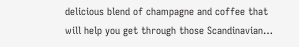delicious blend of champagne and coffee that will help you get through those Scandinavian…